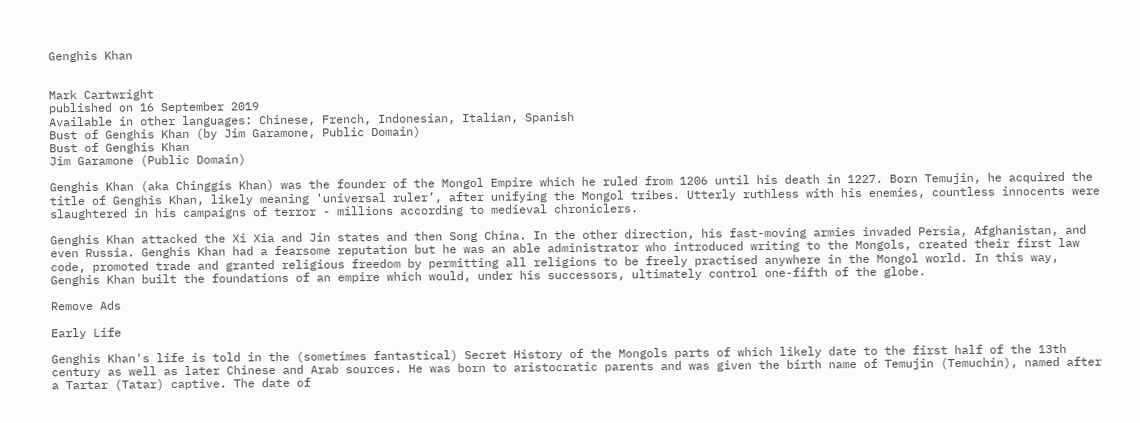Genghis Khan


Mark Cartwright
published on 16 September 2019
Available in other languages: Chinese, French, Indonesian, Italian, Spanish
Bust of Genghis Khan (by Jim Garamone, Public Domain)
Bust of Genghis Khan
Jim Garamone (Public Domain)

Genghis Khan (aka Chinggis Khan) was the founder of the Mongol Empire which he ruled from 1206 until his death in 1227. Born Temujin, he acquired the title of Genghis Khan, likely meaning 'universal ruler’, after unifying the Mongol tribes. Utterly ruthless with his enemies, countless innocents were slaughtered in his campaigns of terror - millions according to medieval chroniclers.

Genghis Khan attacked the Xi Xia and Jin states and then Song China. In the other direction, his fast-moving armies invaded Persia, Afghanistan, and even Russia. Genghis Khan had a fearsome reputation but he was an able administrator who introduced writing to the Mongols, created their first law code, promoted trade and granted religious freedom by permitting all religions to be freely practised anywhere in the Mongol world. In this way, Genghis Khan built the foundations of an empire which would, under his successors, ultimately control one-fifth of the globe.

Remove Ads

Early Life

Genghis Khan's life is told in the (sometimes fantastical) Secret History of the Mongols parts of which likely date to the first half of the 13th century as well as later Chinese and Arab sources. He was born to aristocratic parents and was given the birth name of Temujin (Temuchin), named after a Tartar (Tatar) captive. The date of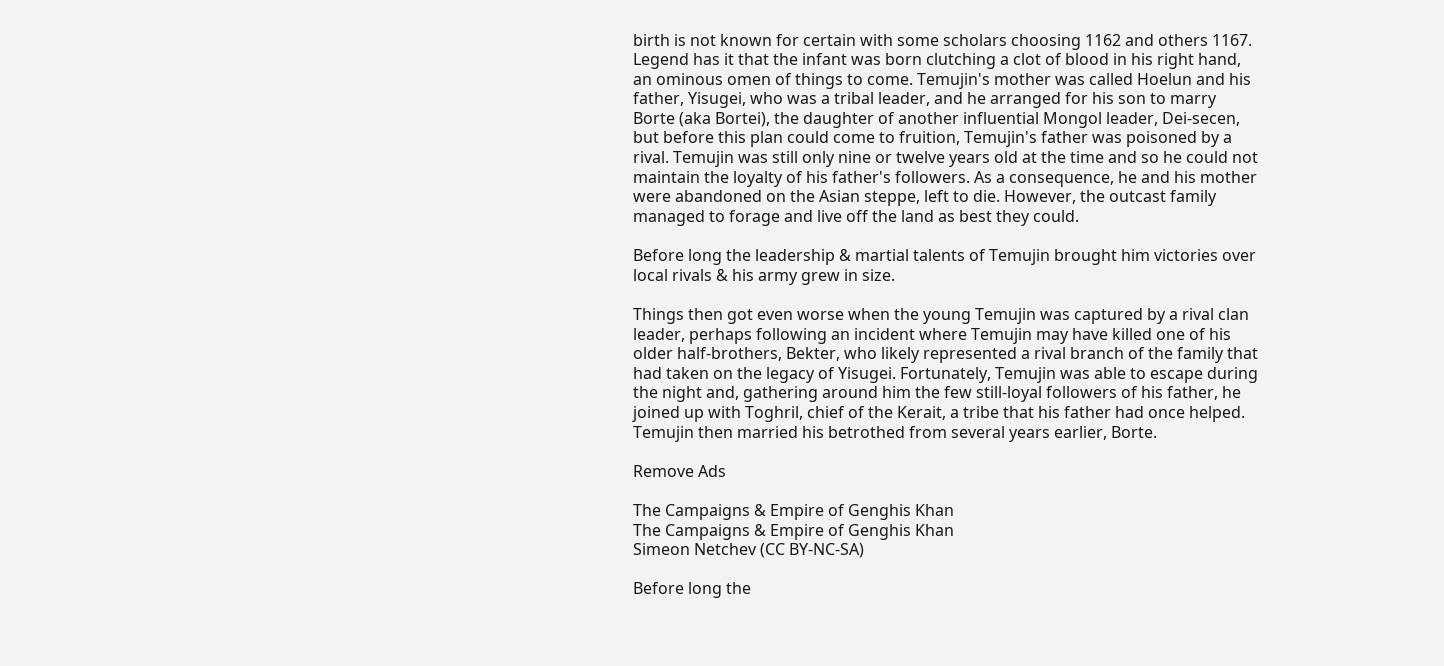birth is not known for certain with some scholars choosing 1162 and others 1167. Legend has it that the infant was born clutching a clot of blood in his right hand, an ominous omen of things to come. Temujin's mother was called Hoelun and his father, Yisugei, who was a tribal leader, and he arranged for his son to marry Borte (aka Bortei), the daughter of another influential Mongol leader, Dei-secen, but before this plan could come to fruition, Temujin's father was poisoned by a rival. Temujin was still only nine or twelve years old at the time and so he could not maintain the loyalty of his father's followers. As a consequence, he and his mother were abandoned on the Asian steppe, left to die. However, the outcast family managed to forage and live off the land as best they could.

Before long the leadership & martial talents of Temujin brought him victories over local rivals & his army grew in size.

Things then got even worse when the young Temujin was captured by a rival clan leader, perhaps following an incident where Temujin may have killed one of his older half-brothers, Bekter, who likely represented a rival branch of the family that had taken on the legacy of Yisugei. Fortunately, Temujin was able to escape during the night and, gathering around him the few still-loyal followers of his father, he joined up with Toghril, chief of the Kerait, a tribe that his father had once helped. Temujin then married his betrothed from several years earlier, Borte.

Remove Ads

The Campaigns & Empire of Genghis Khan
The Campaigns & Empire of Genghis Khan
Simeon Netchev (CC BY-NC-SA)

Before long the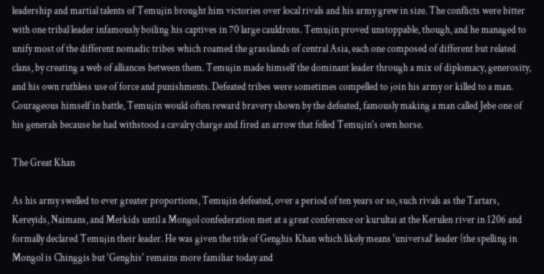leadership and martial talents of Temujin brought him victories over local rivals and his army grew in size. The conflicts were bitter with one tribal leader infamously boiling his captives in 70 large cauldrons. Temujin proved unstoppable, though, and he managed to unify most of the different nomadic tribes which roamed the grasslands of central Asia, each one composed of different but related clans, by creating a web of alliances between them. Temujin made himself the dominant leader through a mix of diplomacy, generosity, and his own ruthless use of force and punishments. Defeated tribes were sometimes compelled to join his army or killed to a man. Courageous himself in battle, Temujin would often reward bravery shown by the defeated, famously making a man called Jebe one of his generals because he had withstood a cavalry charge and fired an arrow that felled Temujin's own horse.

The Great Khan

As his army swelled to ever greater proportions, Temujin defeated, over a period of ten years or so, such rivals as the Tartars, Kereyids, Naimans, and Merkids until a Mongol confederation met at a great conference or kurultai at the Kerulen river in 1206 and formally declared Temujin their leader. He was given the title of Genghis Khan which likely means 'universal' leader (the spelling in Mongol is Chinggis but 'Genghis' remains more familiar today and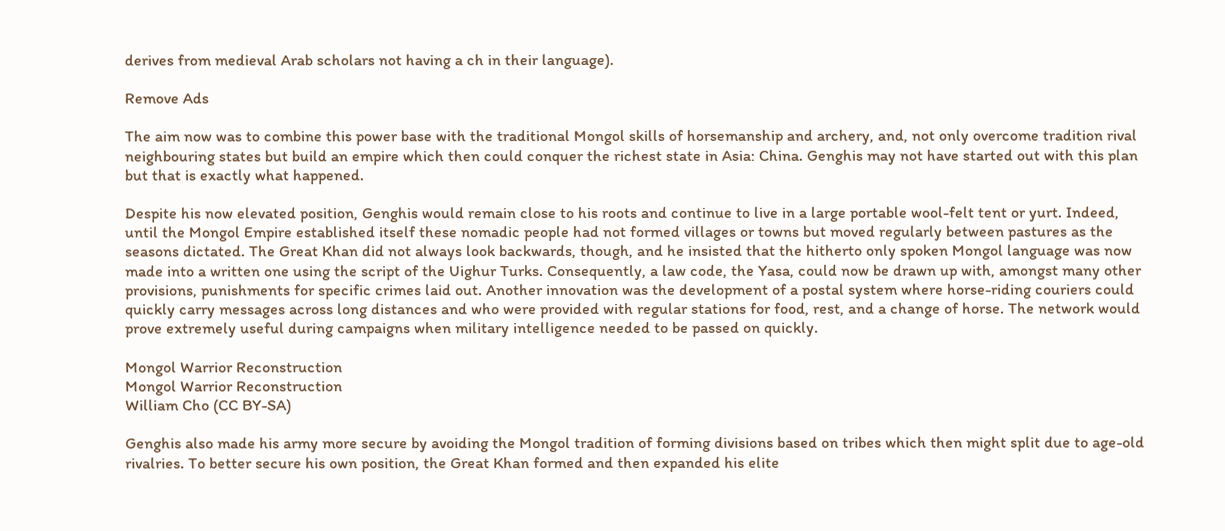derives from medieval Arab scholars not having a ch in their language).

Remove Ads

The aim now was to combine this power base with the traditional Mongol skills of horsemanship and archery, and, not only overcome tradition rival neighbouring states but build an empire which then could conquer the richest state in Asia: China. Genghis may not have started out with this plan but that is exactly what happened.

Despite his now elevated position, Genghis would remain close to his roots and continue to live in a large portable wool-felt tent or yurt. Indeed, until the Mongol Empire established itself these nomadic people had not formed villages or towns but moved regularly between pastures as the seasons dictated. The Great Khan did not always look backwards, though, and he insisted that the hitherto only spoken Mongol language was now made into a written one using the script of the Uighur Turks. Consequently, a law code, the Yasa, could now be drawn up with, amongst many other provisions, punishments for specific crimes laid out. Another innovation was the development of a postal system where horse-riding couriers could quickly carry messages across long distances and who were provided with regular stations for food, rest, and a change of horse. The network would prove extremely useful during campaigns when military intelligence needed to be passed on quickly.

Mongol Warrior Reconstruction
Mongol Warrior Reconstruction
William Cho (CC BY-SA)

Genghis also made his army more secure by avoiding the Mongol tradition of forming divisions based on tribes which then might split due to age-old rivalries. To better secure his own position, the Great Khan formed and then expanded his elite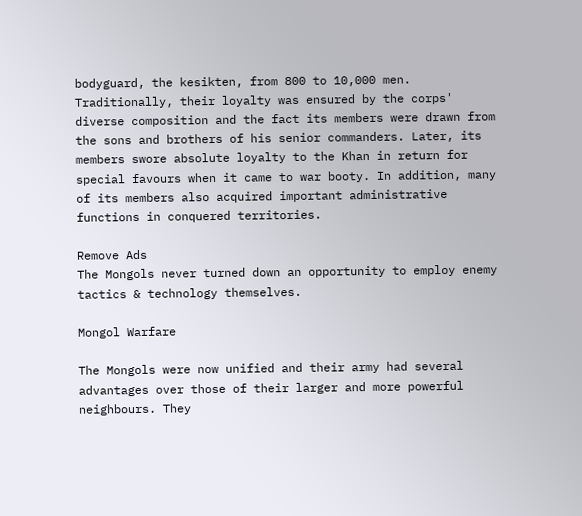bodyguard, the kesikten, from 800 to 10,000 men. Traditionally, their loyalty was ensured by the corps' diverse composition and the fact its members were drawn from the sons and brothers of his senior commanders. Later, its members swore absolute loyalty to the Khan in return for special favours when it came to war booty. In addition, many of its members also acquired important administrative functions in conquered territories.

Remove Ads
The Mongols never turned down an opportunity to employ enemy tactics & technology themselves.

Mongol Warfare

The Mongols were now unified and their army had several advantages over those of their larger and more powerful neighbours. They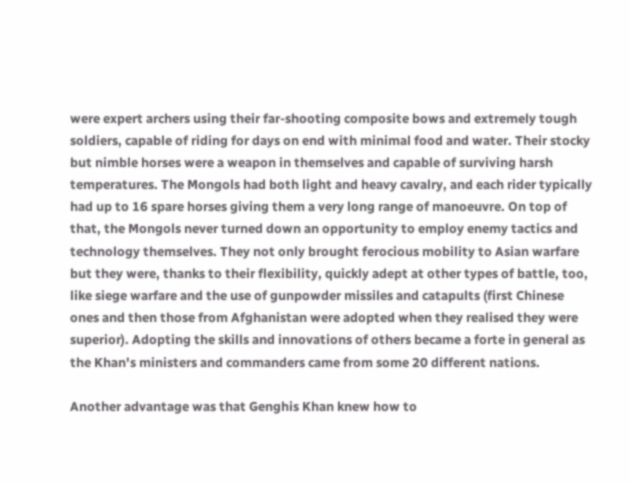were expert archers using their far-shooting composite bows and extremely tough soldiers, capable of riding for days on end with minimal food and water. Their stocky but nimble horses were a weapon in themselves and capable of surviving harsh temperatures. The Mongols had both light and heavy cavalry, and each rider typically had up to 16 spare horses giving them a very long range of manoeuvre. On top of that, the Mongols never turned down an opportunity to employ enemy tactics and technology themselves. They not only brought ferocious mobility to Asian warfare but they were, thanks to their flexibility, quickly adept at other types of battle, too, like siege warfare and the use of gunpowder missiles and catapults (first Chinese ones and then those from Afghanistan were adopted when they realised they were superior). Adopting the skills and innovations of others became a forte in general as the Khan's ministers and commanders came from some 20 different nations.

Another advantage was that Genghis Khan knew how to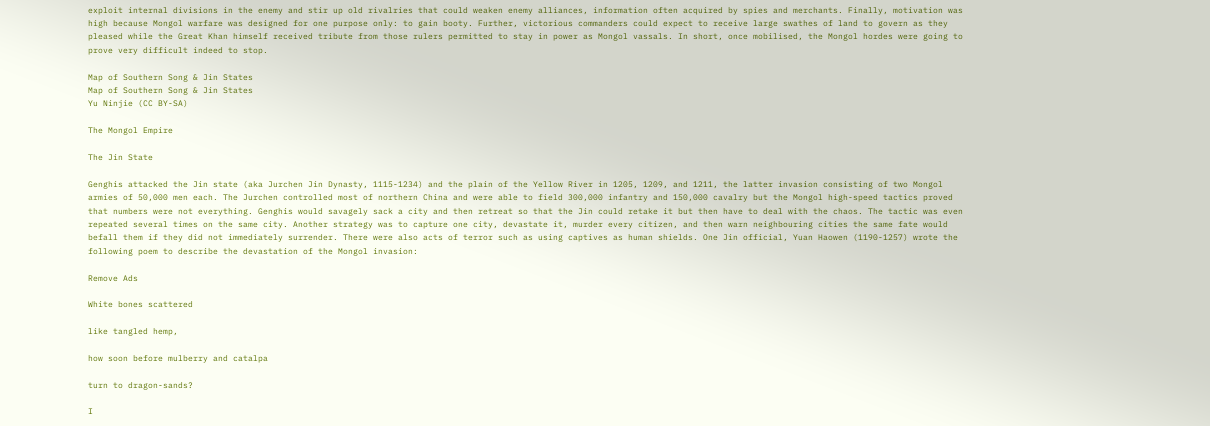exploit internal divisions in the enemy and stir up old rivalries that could weaken enemy alliances, information often acquired by spies and merchants. Finally, motivation was high because Mongol warfare was designed for one purpose only: to gain booty. Further, victorious commanders could expect to receive large swathes of land to govern as they pleased while the Great Khan himself received tribute from those rulers permitted to stay in power as Mongol vassals. In short, once mobilised, the Mongol hordes were going to prove very difficult indeed to stop.

Map of Southern Song & Jin States
Map of Southern Song & Jin States
Yu Ninjie (CC BY-SA)

The Mongol Empire

The Jin State

Genghis attacked the Jin state (aka Jurchen Jin Dynasty, 1115-1234) and the plain of the Yellow River in 1205, 1209, and 1211, the latter invasion consisting of two Mongol armies of 50,000 men each. The Jurchen controlled most of northern China and were able to field 300,000 infantry and 150,000 cavalry but the Mongol high-speed tactics proved that numbers were not everything. Genghis would savagely sack a city and then retreat so that the Jin could retake it but then have to deal with the chaos. The tactic was even repeated several times on the same city. Another strategy was to capture one city, devastate it, murder every citizen, and then warn neighbouring cities the same fate would befall them if they did not immediately surrender. There were also acts of terror such as using captives as human shields. One Jin official, Yuan Haowen (1190-1257) wrote the following poem to describe the devastation of the Mongol invasion:

Remove Ads

White bones scattered

like tangled hemp,

how soon before mulberry and catalpa

turn to dragon-sands?

I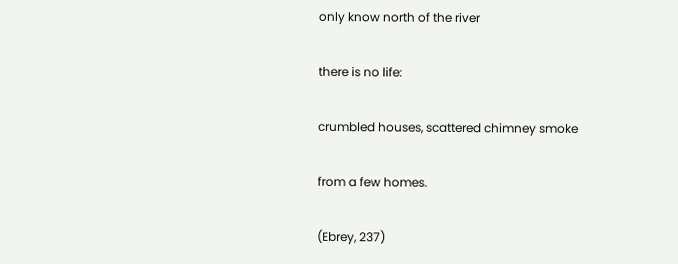only know north of the river

there is no life:

crumbled houses, scattered chimney smoke

from a few homes.

(Ebrey, 237)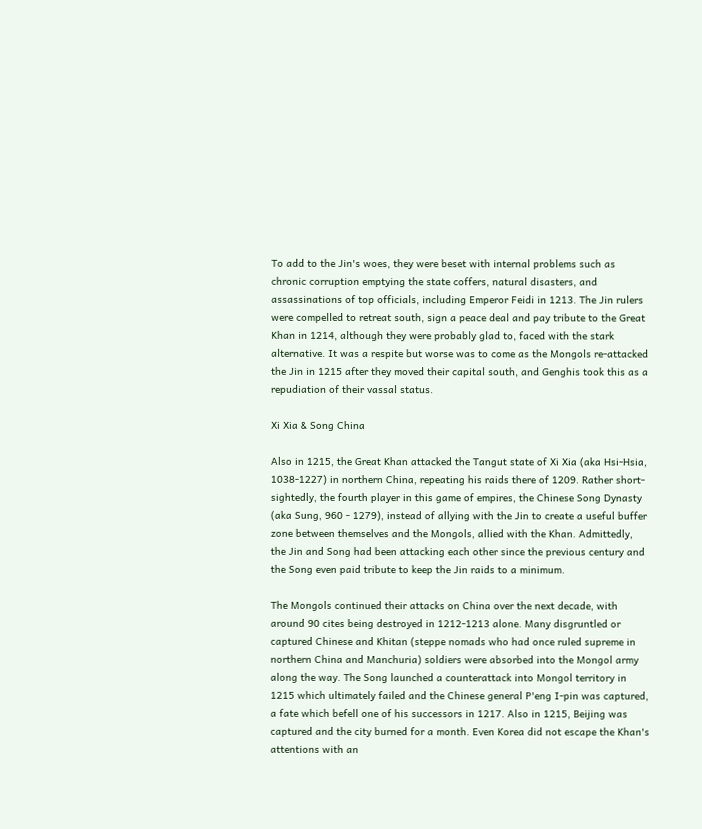To add to the Jin's woes, they were beset with internal problems such as chronic corruption emptying the state coffers, natural disasters, and assassinations of top officials, including Emperor Feidi in 1213. The Jin rulers were compelled to retreat south, sign a peace deal and pay tribute to the Great Khan in 1214, although they were probably glad to, faced with the stark alternative. It was a respite but worse was to come as the Mongols re-attacked the Jin in 1215 after they moved their capital south, and Genghis took this as a repudiation of their vassal status.

Xi Xia & Song China

Also in 1215, the Great Khan attacked the Tangut state of Xi Xia (aka Hsi-Hsia, 1038-1227) in northern China, repeating his raids there of 1209. Rather short-sightedly, the fourth player in this game of empires, the Chinese Song Dynasty (aka Sung, 960 - 1279), instead of allying with the Jin to create a useful buffer zone between themselves and the Mongols, allied with the Khan. Admittedly, the Jin and Song had been attacking each other since the previous century and the Song even paid tribute to keep the Jin raids to a minimum.

The Mongols continued their attacks on China over the next decade, with around 90 cites being destroyed in 1212-1213 alone. Many disgruntled or captured Chinese and Khitan (steppe nomads who had once ruled supreme in northern China and Manchuria) soldiers were absorbed into the Mongol army along the way. The Song launched a counterattack into Mongol territory in 1215 which ultimately failed and the Chinese general P'eng I-pin was captured, a fate which befell one of his successors in 1217. Also in 1215, Beijing was captured and the city burned for a month. Even Korea did not escape the Khan's attentions with an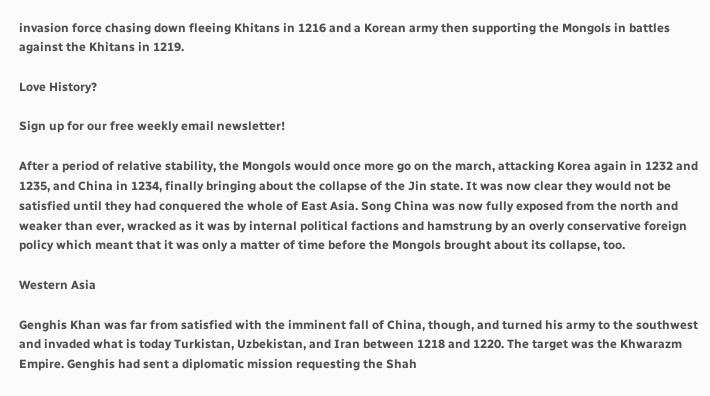invasion force chasing down fleeing Khitans in 1216 and a Korean army then supporting the Mongols in battles against the Khitans in 1219.

Love History?

Sign up for our free weekly email newsletter!

After a period of relative stability, the Mongols would once more go on the march, attacking Korea again in 1232 and 1235, and China in 1234, finally bringing about the collapse of the Jin state. It was now clear they would not be satisfied until they had conquered the whole of East Asia. Song China was now fully exposed from the north and weaker than ever, wracked as it was by internal political factions and hamstrung by an overly conservative foreign policy which meant that it was only a matter of time before the Mongols brought about its collapse, too.

Western Asia

Genghis Khan was far from satisfied with the imminent fall of China, though, and turned his army to the southwest and invaded what is today Turkistan, Uzbekistan, and Iran between 1218 and 1220. The target was the Khwarazm Empire. Genghis had sent a diplomatic mission requesting the Shah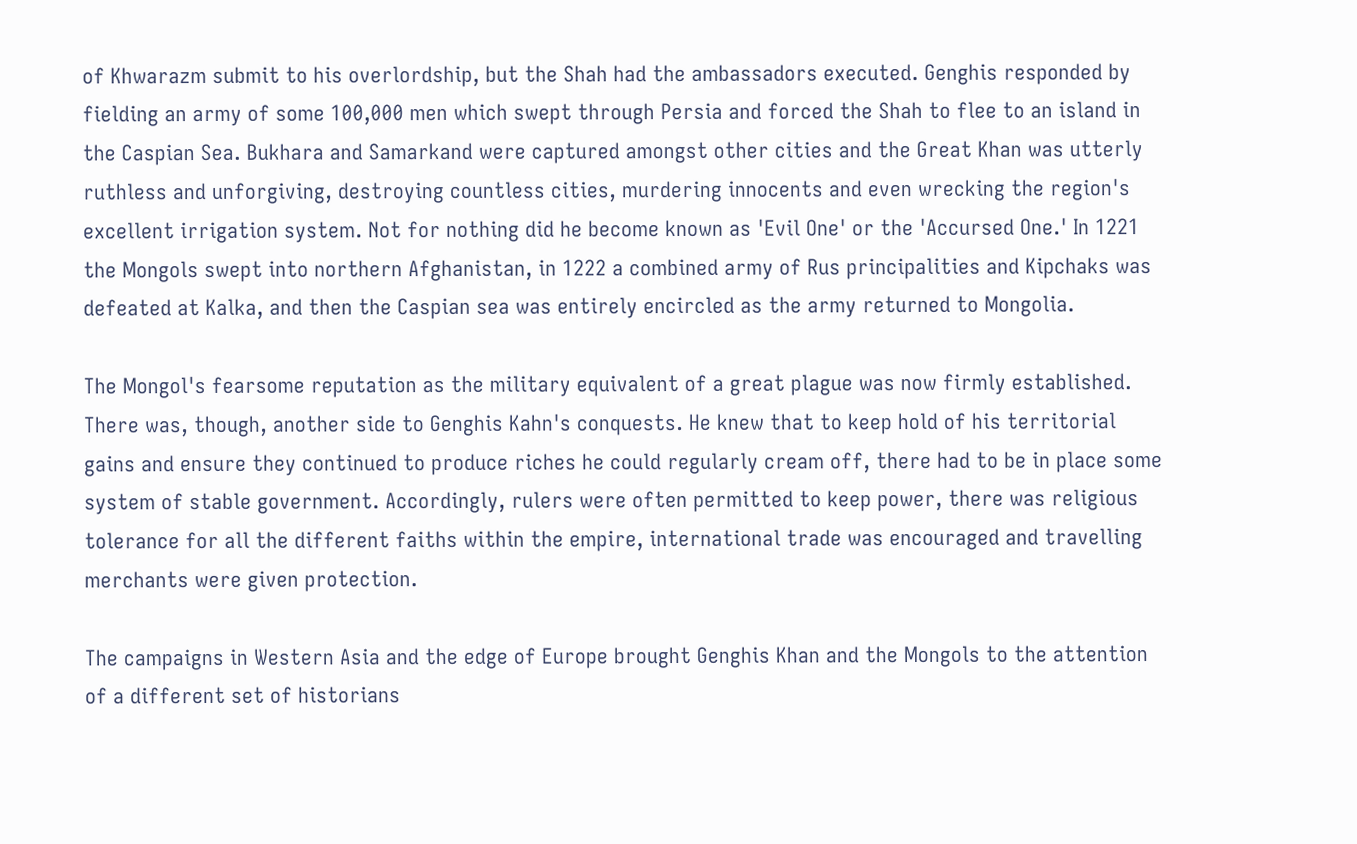of Khwarazm submit to his overlordship, but the Shah had the ambassadors executed. Genghis responded by fielding an army of some 100,000 men which swept through Persia and forced the Shah to flee to an island in the Caspian Sea. Bukhara and Samarkand were captured amongst other cities and the Great Khan was utterly ruthless and unforgiving, destroying countless cities, murdering innocents and even wrecking the region's excellent irrigation system. Not for nothing did he become known as 'Evil One' or the 'Accursed One.' In 1221 the Mongols swept into northern Afghanistan, in 1222 a combined army of Rus principalities and Kipchaks was defeated at Kalka, and then the Caspian sea was entirely encircled as the army returned to Mongolia.

The Mongol's fearsome reputation as the military equivalent of a great plague was now firmly established. There was, though, another side to Genghis Kahn's conquests. He knew that to keep hold of his territorial gains and ensure they continued to produce riches he could regularly cream off, there had to be in place some system of stable government. Accordingly, rulers were often permitted to keep power, there was religious tolerance for all the different faiths within the empire, international trade was encouraged and travelling merchants were given protection.

The campaigns in Western Asia and the edge of Europe brought Genghis Khan and the Mongols to the attention of a different set of historians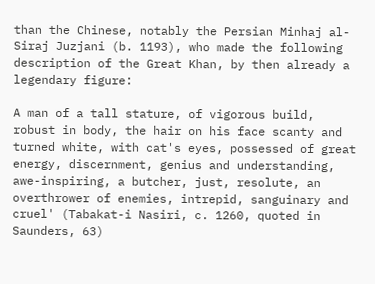than the Chinese, notably the Persian Minhaj al-Siraj Juzjani (b. 1193), who made the following description of the Great Khan, by then already a legendary figure:

A man of a tall stature, of vigorous build, robust in body, the hair on his face scanty and turned white, with cat's eyes, possessed of great energy, discernment, genius and understanding, awe-inspiring, a butcher, just, resolute, an overthrower of enemies, intrepid, sanguinary and cruel' (Tabakat-i Nasiri, c. 1260, quoted in Saunders, 63)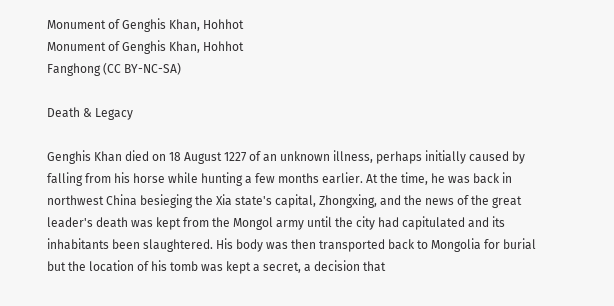Monument of Genghis Khan, Hohhot
Monument of Genghis Khan, Hohhot
Fanghong (CC BY-NC-SA)

Death & Legacy

Genghis Khan died on 18 August 1227 of an unknown illness, perhaps initially caused by falling from his horse while hunting a few months earlier. At the time, he was back in northwest China besieging the Xia state's capital, Zhongxing, and the news of the great leader's death was kept from the Mongol army until the city had capitulated and its inhabitants been slaughtered. His body was then transported back to Mongolia for burial but the location of his tomb was kept a secret, a decision that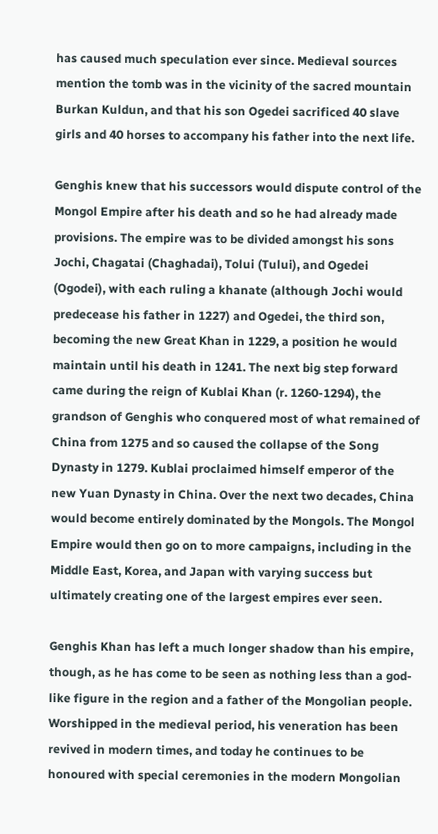has caused much speculation ever since. Medieval sources mention the tomb was in the vicinity of the sacred mountain Burkan Kuldun, and that his son Ogedei sacrificed 40 slave girls and 40 horses to accompany his father into the next life.

Genghis knew that his successors would dispute control of the Mongol Empire after his death and so he had already made provisions. The empire was to be divided amongst his sons Jochi, Chagatai (Chaghadai), Tolui (Tului), and Ogedei (Ogodei), with each ruling a khanate (although Jochi would predecease his father in 1227) and Ogedei, the third son, becoming the new Great Khan in 1229, a position he would maintain until his death in 1241. The next big step forward came during the reign of Kublai Khan (r. 1260-1294), the grandson of Genghis who conquered most of what remained of China from 1275 and so caused the collapse of the Song Dynasty in 1279. Kublai proclaimed himself emperor of the new Yuan Dynasty in China. Over the next two decades, China would become entirely dominated by the Mongols. The Mongol Empire would then go on to more campaigns, including in the Middle East, Korea, and Japan with varying success but ultimately creating one of the largest empires ever seen.

Genghis Khan has left a much longer shadow than his empire, though, as he has come to be seen as nothing less than a god-like figure in the region and a father of the Mongolian people. Worshipped in the medieval period, his veneration has been revived in modern times, and today he continues to be honoured with special ceremonies in the modern Mongolian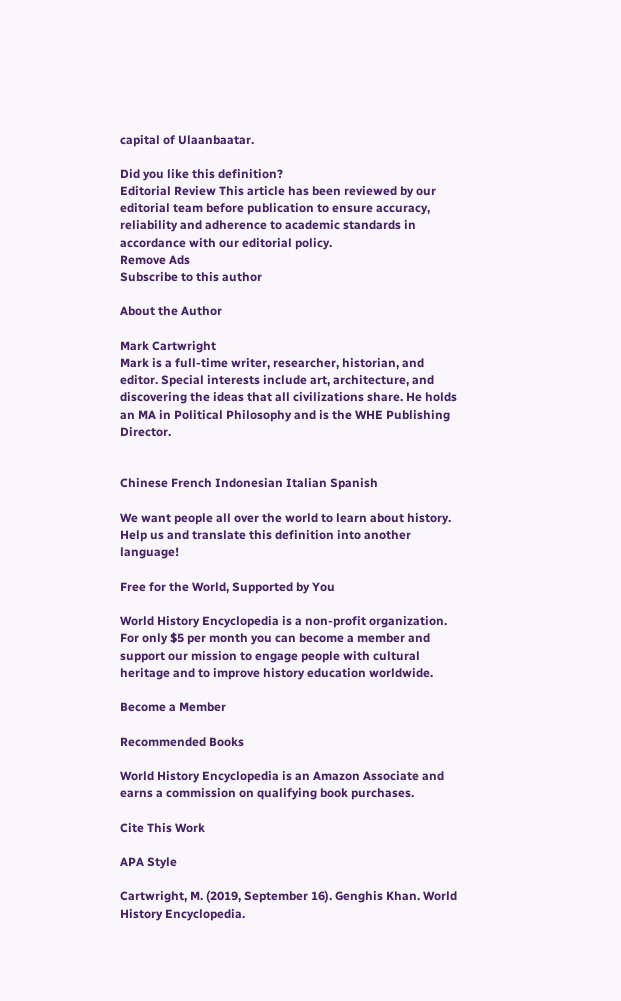capital of Ulaanbaatar.

Did you like this definition?
Editorial Review This article has been reviewed by our editorial team before publication to ensure accuracy, reliability and adherence to academic standards in accordance with our editorial policy.
Remove Ads
Subscribe to this author

About the Author

Mark Cartwright
Mark is a full-time writer, researcher, historian, and editor. Special interests include art, architecture, and discovering the ideas that all civilizations share. He holds an MA in Political Philosophy and is the WHE Publishing Director.


Chinese French Indonesian Italian Spanish

We want people all over the world to learn about history. Help us and translate this definition into another language!

Free for the World, Supported by You

World History Encyclopedia is a non-profit organization. For only $5 per month you can become a member and support our mission to engage people with cultural heritage and to improve history education worldwide.

Become a Member

Recommended Books

World History Encyclopedia is an Amazon Associate and earns a commission on qualifying book purchases.

Cite This Work

APA Style

Cartwright, M. (2019, September 16). Genghis Khan. World History Encyclopedia.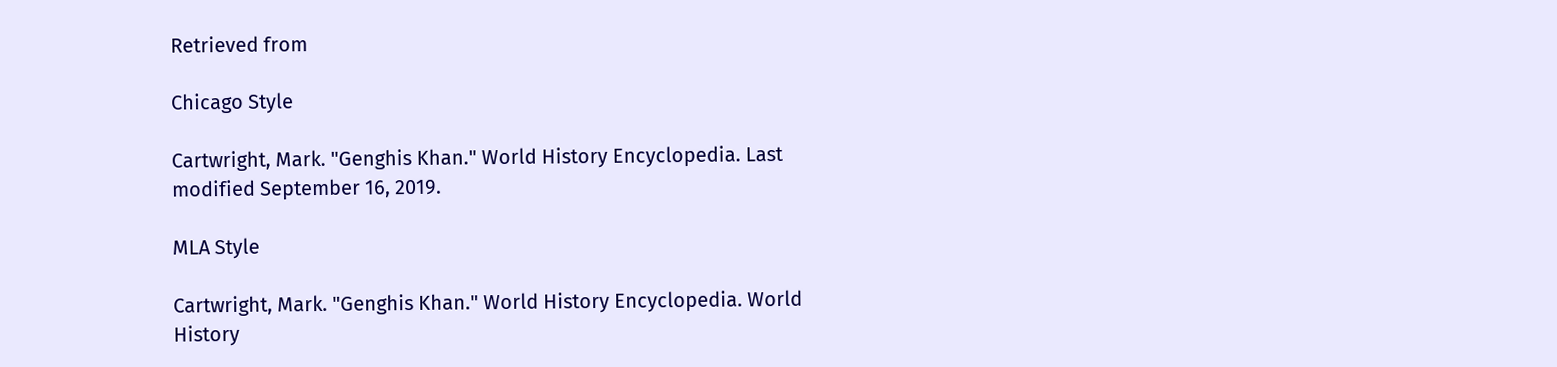Retrieved from

Chicago Style

Cartwright, Mark. "Genghis Khan." World History Encyclopedia. Last modified September 16, 2019.

MLA Style

Cartwright, Mark. "Genghis Khan." World History Encyclopedia. World History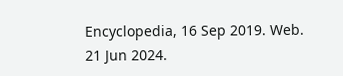Encyclopedia, 16 Sep 2019. Web. 21 Jun 2024.